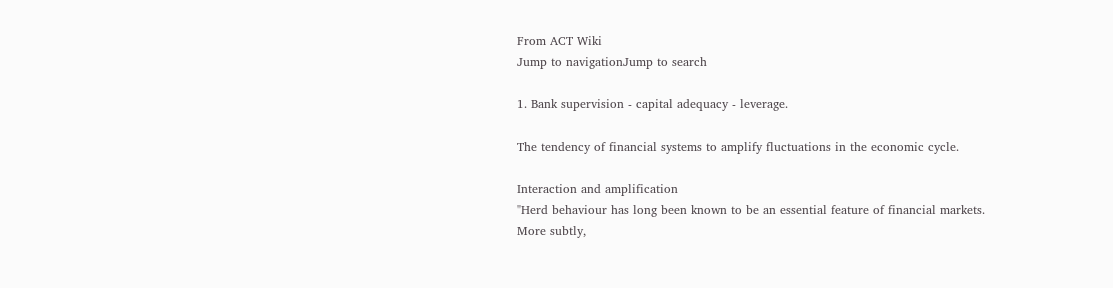From ACT Wiki
Jump to navigationJump to search

1. Bank supervision - capital adequacy - leverage.

The tendency of financial systems to amplify fluctuations in the economic cycle.

Interaction and amplification
"Herd behaviour has long been known to be an essential feature of financial markets.
More subtly,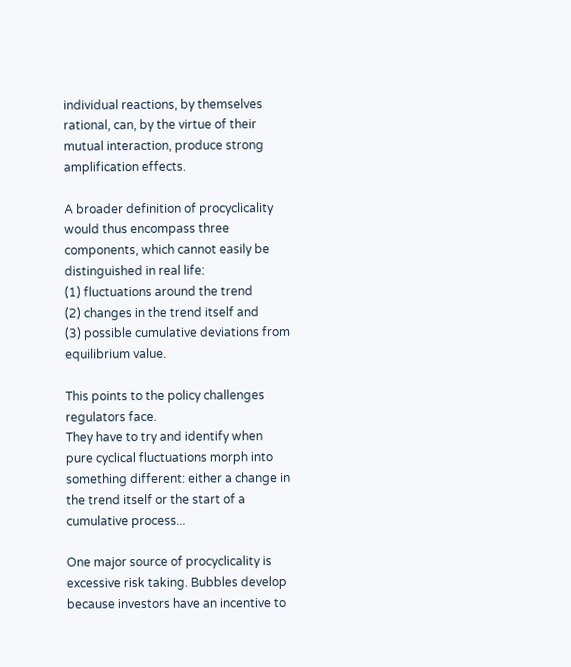individual reactions, by themselves rational, can, by the virtue of their mutual interaction, produce strong amplification effects.

A broader definition of procyclicality would thus encompass three components, which cannot easily be distinguished in real life:
(1) fluctuations around the trend
(2) changes in the trend itself and
(3) possible cumulative deviations from equilibrium value.

This points to the policy challenges regulators face.
They have to try and identify when pure cyclical fluctuations morph into something different: either a change in the trend itself or the start of a cumulative process...

One major source of procyclicality is excessive risk taking. Bubbles develop because investors have an incentive to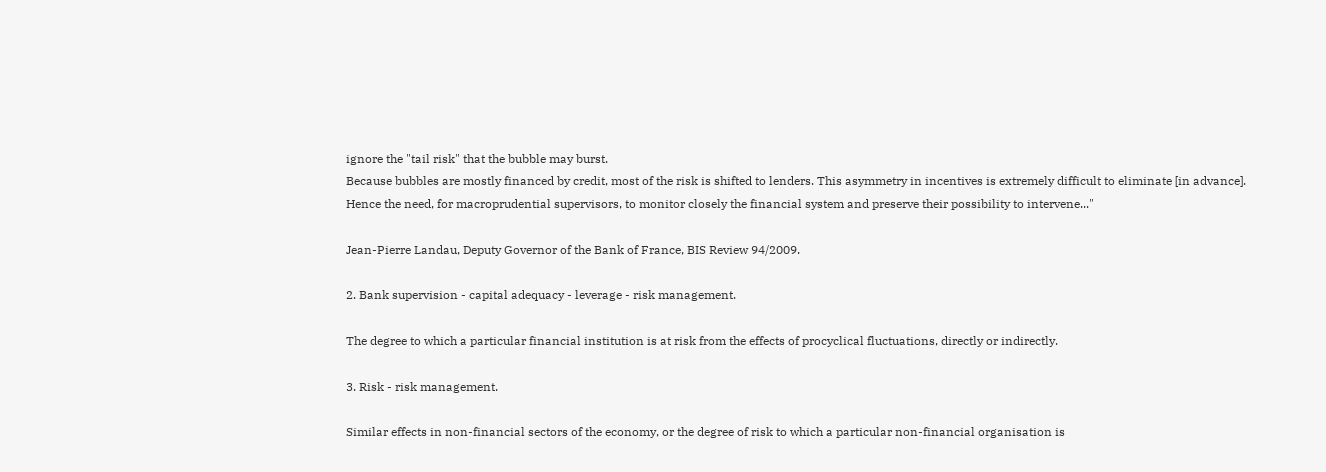ignore the "tail risk" that the bubble may burst.
Because bubbles are mostly financed by credit, most of the risk is shifted to lenders. This asymmetry in incentives is extremely difficult to eliminate [in advance].
Hence the need, for macroprudential supervisors, to monitor closely the financial system and preserve their possibility to intervene..."

Jean-Pierre Landau, Deputy Governor of the Bank of France, BIS Review 94/2009.

2. Bank supervision - capital adequacy - leverage - risk management.

The degree to which a particular financial institution is at risk from the effects of procyclical fluctuations, directly or indirectly.

3. Risk - risk management.

Similar effects in non-financial sectors of the economy, or the degree of risk to which a particular non-financial organisation is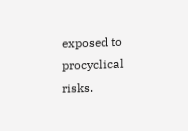exposed to procyclical risks.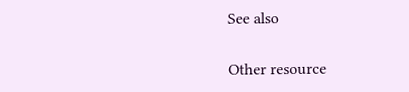See also

Other resource